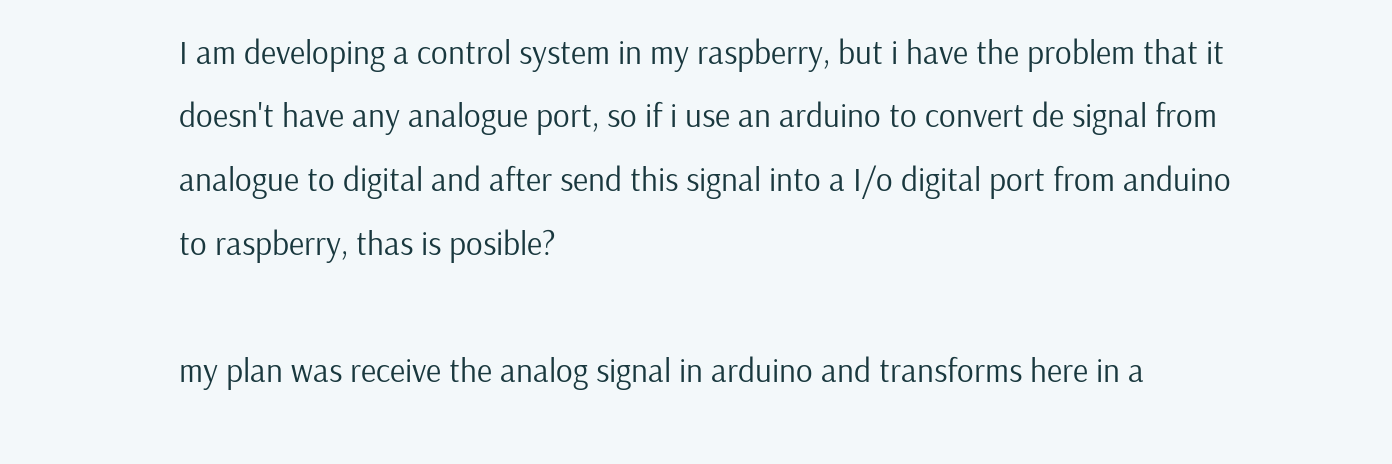I am developing a control system in my raspberry, but i have the problem that it doesn't have any analogue port, so if i use an arduino to convert de signal from analogue to digital and after send this signal into a I/o digital port from anduino to raspberry, thas is posible?

my plan was receive the analog signal in arduino and transforms here in a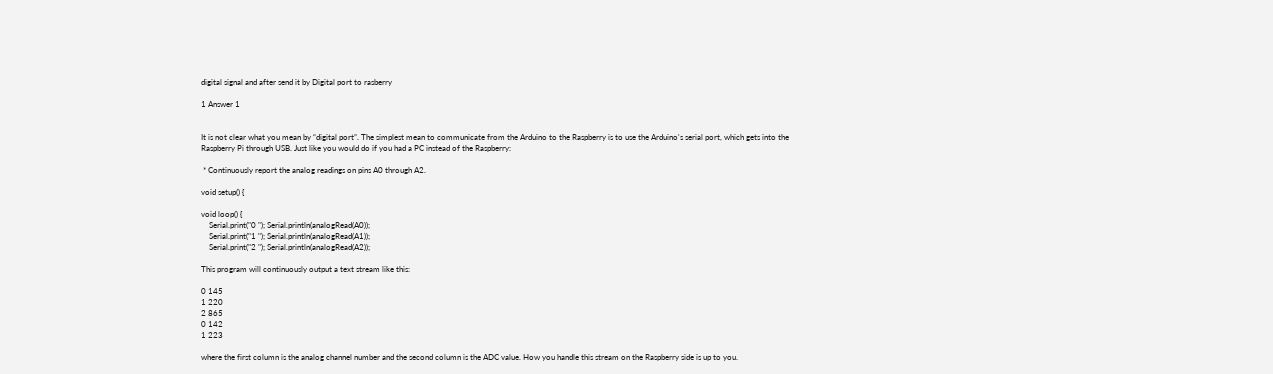digital signal and after send it by Digital port to rasberry

1 Answer 1


It is not clear what you mean by “digital port”. The simplest mean to communicate from the Arduino to the Raspberry is to use the Arduino's serial port, which gets into the Raspberry Pi through USB. Just like you would do if you had a PC instead of the Raspberry:

 * Continuously report the analog readings on pins A0 through A2.

void setup() {

void loop() {
    Serial.print("0 "); Serial.println(analogRead(A0));
    Serial.print("1 "); Serial.println(analogRead(A1));
    Serial.print("2 "); Serial.println(analogRead(A2));

This program will continuously output a text stream like this:

0 145
1 220
2 865
0 142
1 223

where the first column is the analog channel number and the second column is the ADC value. How you handle this stream on the Raspberry side is up to you.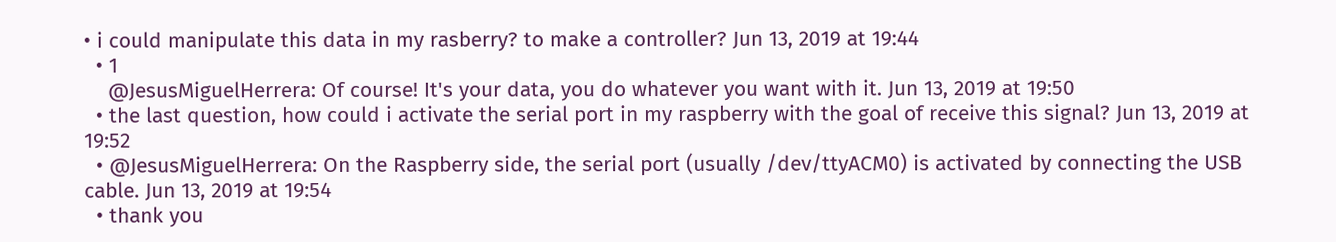• i could manipulate this data in my rasberry? to make a controller? Jun 13, 2019 at 19:44
  • 1
    @JesusMiguelHerrera: Of course! It's your data, you do whatever you want with it. Jun 13, 2019 at 19:50
  • the last question, how could i activate the serial port in my raspberry with the goal of receive this signal? Jun 13, 2019 at 19:52
  • @JesusMiguelHerrera: On the Raspberry side, the serial port (usually /dev/ttyACM0) is activated by connecting the USB cable. Jun 13, 2019 at 19:54
  • thank you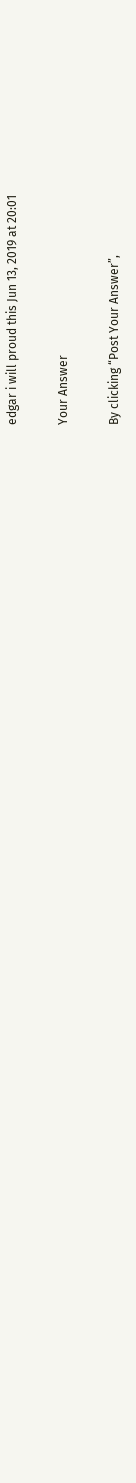edgar i will proud this Jun 13, 2019 at 20:01

Your Answer

By clicking “Post Your Answer”,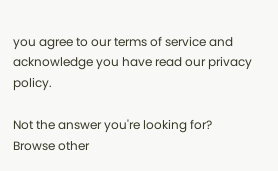you agree to our terms of service and acknowledge you have read our privacy policy.

Not the answer you're looking for? Browse other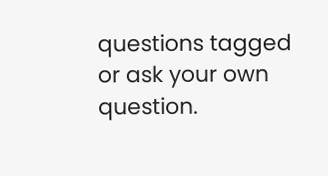questions tagged or ask your own question.